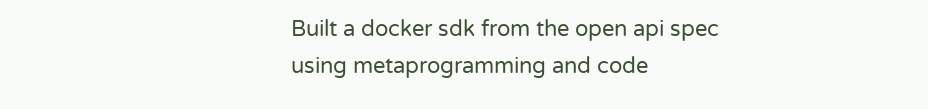Built a docker sdk from the open api spec using metaprogramming and code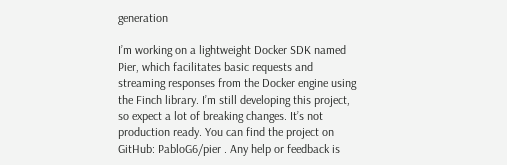generation

I’m working on a lightweight Docker SDK named Pier, which facilitates basic requests and streaming responses from the Docker engine using the Finch library. I’m still developing this project, so expect a lot of breaking changes. It’s not production ready. You can find the project on GitHub: PabloG6/pier . Any help or feedback is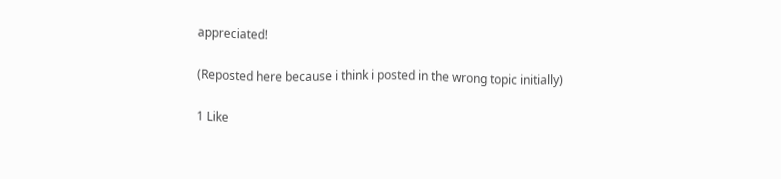appreciated!

(Reposted here because i think i posted in the wrong topic initially)

1 Like